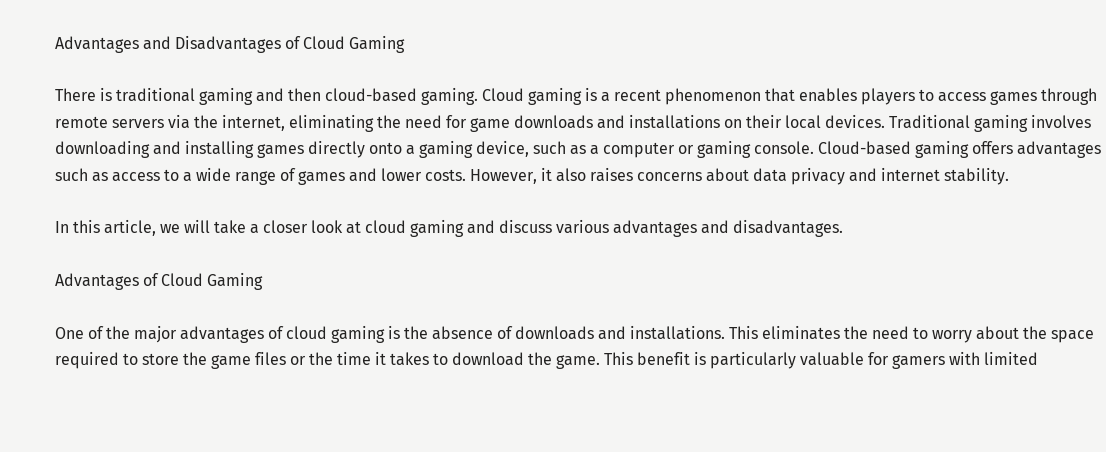Advantages and Disadvantages of Cloud Gaming

There is traditional gaming and then cloud-based gaming. Cloud gaming is a recent phenomenon that enables players to access games through remote servers via the internet, eliminating the need for game downloads and installations on their local devices. Traditional gaming involves downloading and installing games directly onto a gaming device, such as a computer or gaming console. Cloud-based gaming offers advantages such as access to a wide range of games and lower costs. However, it also raises concerns about data privacy and internet stability.

In this article, we will take a closer look at cloud gaming and discuss various advantages and disadvantages.

Advantages of Cloud Gaming

One of the major advantages of cloud gaming is the absence of downloads and installations. This eliminates the need to worry about the space required to store the game files or the time it takes to download the game. This benefit is particularly valuable for gamers with limited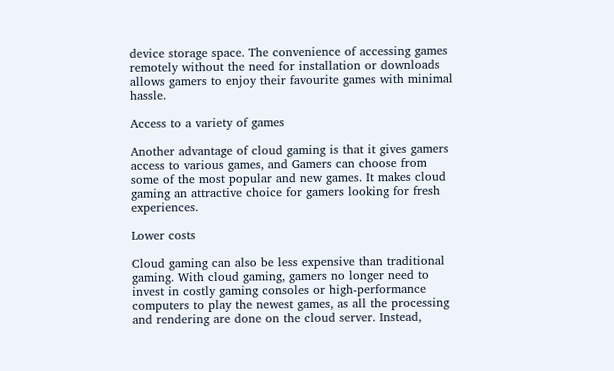device storage space. The convenience of accessing games remotely without the need for installation or downloads allows gamers to enjoy their favourite games with minimal hassle.

Access to a variety of games

Another advantage of cloud gaming is that it gives gamers access to various games, and Gamers can choose from some of the most popular and new games. It makes cloud gaming an attractive choice for gamers looking for fresh experiences.

Lower costs

Cloud gaming can also be less expensive than traditional gaming. With cloud gaming, gamers no longer need to invest in costly gaming consoles or high-performance computers to play the newest games, as all the processing and rendering are done on the cloud server. Instead,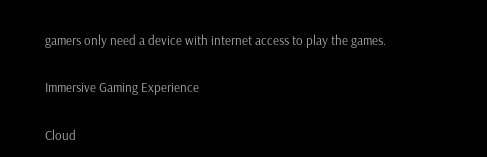gamers only need a device with internet access to play the games.

Immersive Gaming Experience

Cloud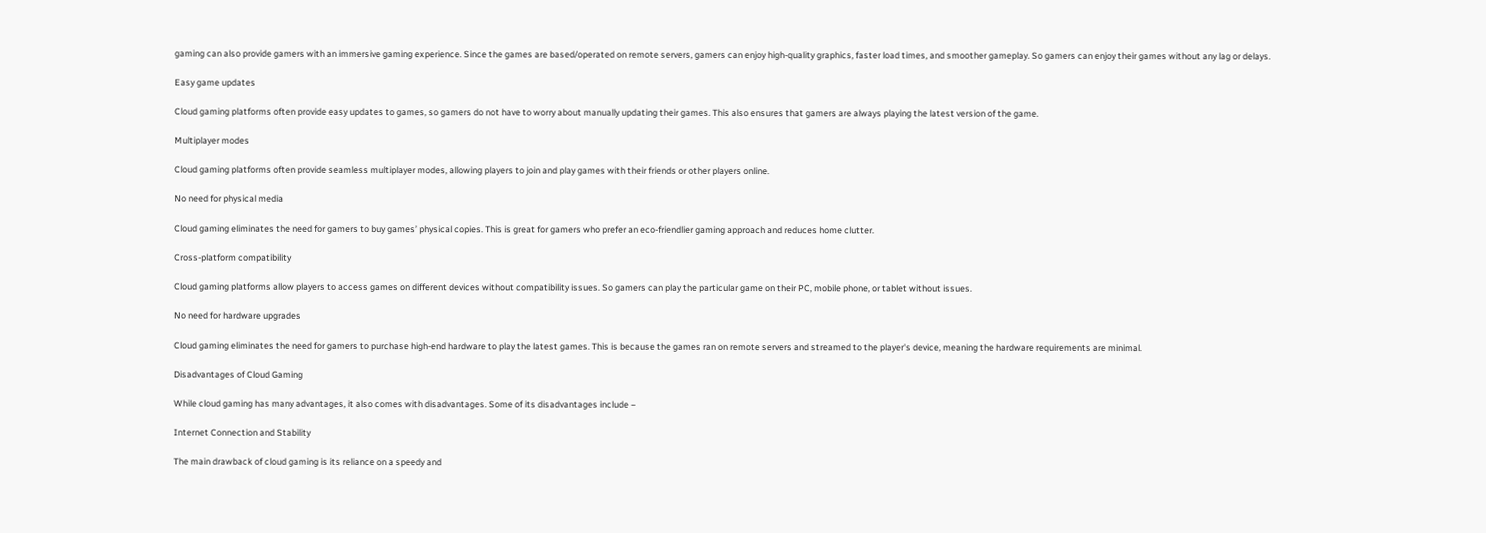gaming can also provide gamers with an immersive gaming experience. Since the games are based/operated on remote servers, gamers can enjoy high-quality graphics, faster load times, and smoother gameplay. So gamers can enjoy their games without any lag or delays.

Easy game updates

Cloud gaming platforms often provide easy updates to games, so gamers do not have to worry about manually updating their games. This also ensures that gamers are always playing the latest version of the game.

Multiplayer modes

Cloud gaming platforms often provide seamless multiplayer modes, allowing players to join and play games with their friends or other players online.

No need for physical media

Cloud gaming eliminates the need for gamers to buy games’ physical copies. This is great for gamers who prefer an eco-friendlier gaming approach and reduces home clutter.

Cross-platform compatibility

Cloud gaming platforms allow players to access games on different devices without compatibility issues. So gamers can play the particular game on their PC, mobile phone, or tablet without issues.

No need for hardware upgrades

Cloud gaming eliminates the need for gamers to purchase high-end hardware to play the latest games. This is because the games ran on remote servers and streamed to the player's device, meaning the hardware requirements are minimal.

Disadvantages of Cloud Gaming

While cloud gaming has many advantages, it also comes with disadvantages. Some of its disadvantages include −

Internet Connection and Stability

The main drawback of cloud gaming is its reliance on a speedy and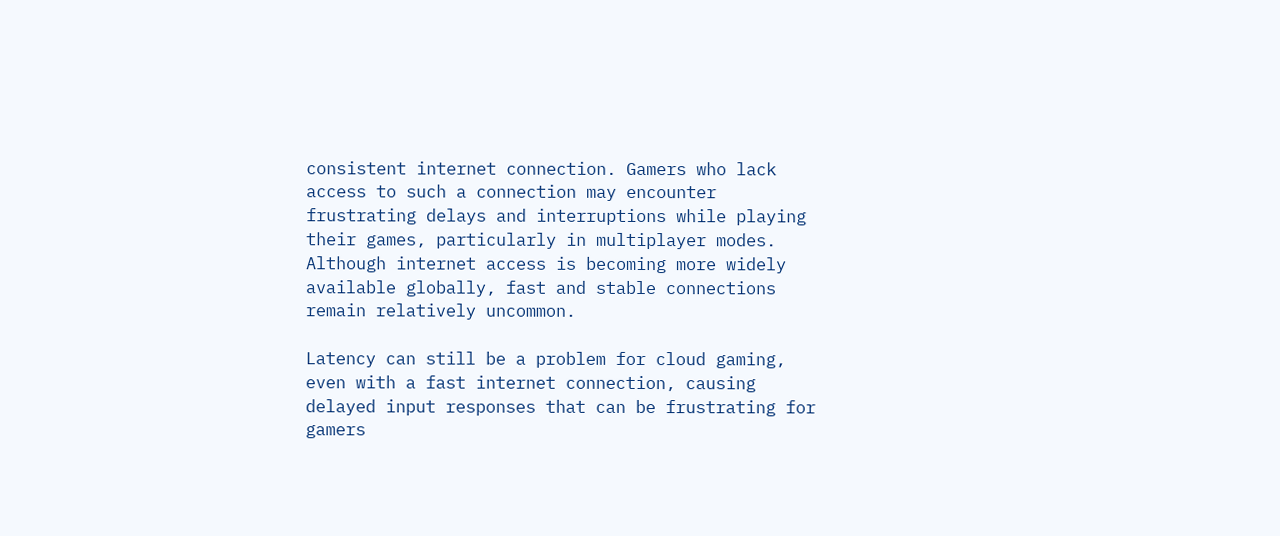consistent internet connection. Gamers who lack access to such a connection may encounter frustrating delays and interruptions while playing their games, particularly in multiplayer modes. Although internet access is becoming more widely available globally, fast and stable connections remain relatively uncommon.

Latency can still be a problem for cloud gaming, even with a fast internet connection, causing delayed input responses that can be frustrating for gamers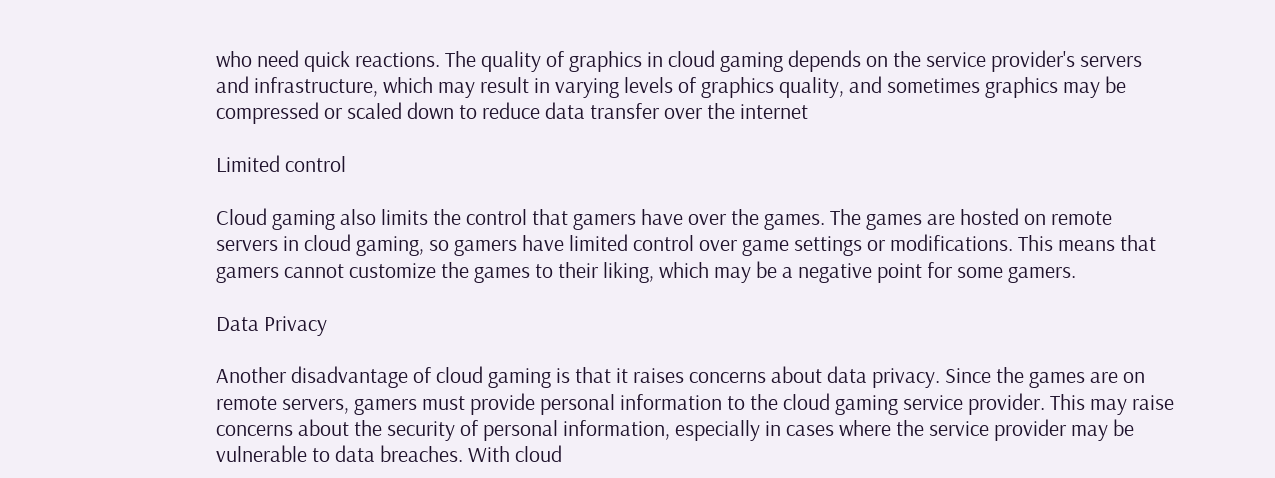who need quick reactions. The quality of graphics in cloud gaming depends on the service provider's servers and infrastructure, which may result in varying levels of graphics quality, and sometimes graphics may be compressed or scaled down to reduce data transfer over the internet

Limited control

Cloud gaming also limits the control that gamers have over the games. The games are hosted on remote servers in cloud gaming, so gamers have limited control over game settings or modifications. This means that gamers cannot customize the games to their liking, which may be a negative point for some gamers.

Data Privacy

Another disadvantage of cloud gaming is that it raises concerns about data privacy. Since the games are on remote servers, gamers must provide personal information to the cloud gaming service provider. This may raise concerns about the security of personal information, especially in cases where the service provider may be vulnerable to data breaches. With cloud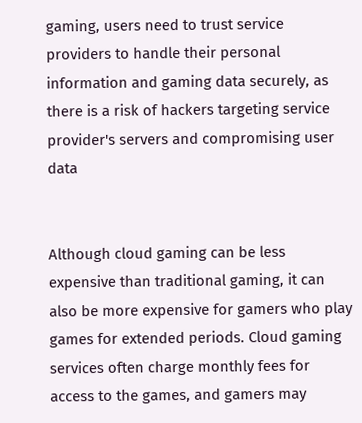gaming, users need to trust service providers to handle their personal information and gaming data securely, as there is a risk of hackers targeting service provider's servers and compromising user data


Although cloud gaming can be less expensive than traditional gaming, it can also be more expensive for gamers who play games for extended periods. Cloud gaming services often charge monthly fees for access to the games, and gamers may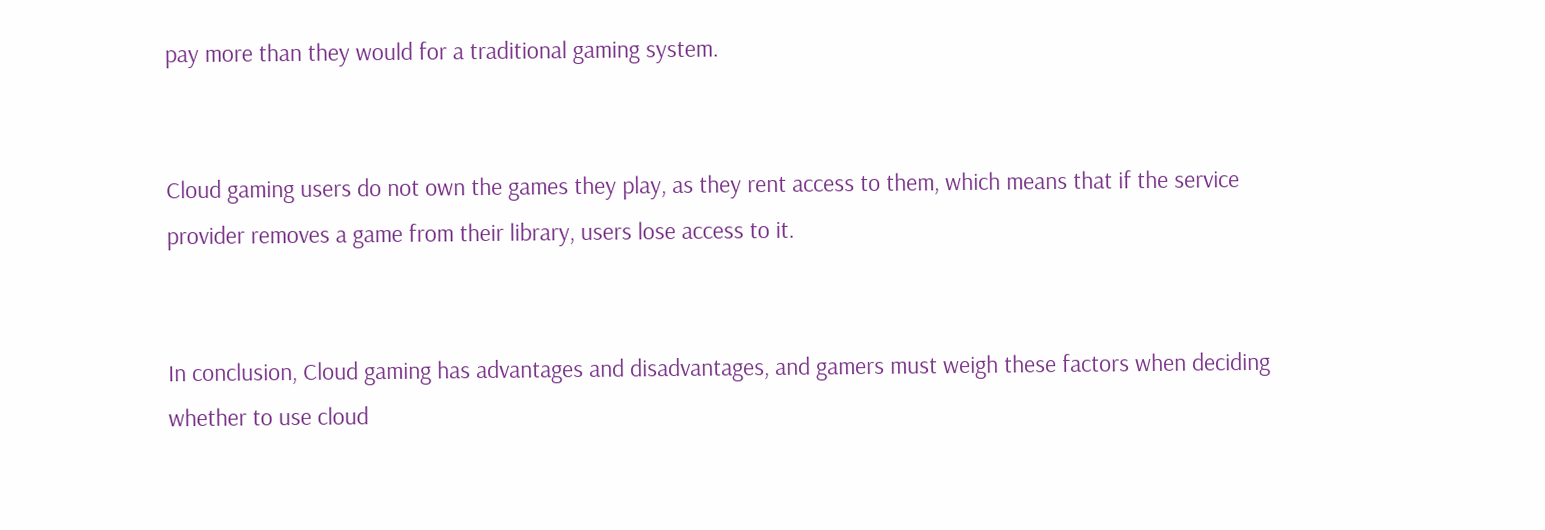pay more than they would for a traditional gaming system.


Cloud gaming users do not own the games they play, as they rent access to them, which means that if the service provider removes a game from their library, users lose access to it.


In conclusion, Cloud gaming has advantages and disadvantages, and gamers must weigh these factors when deciding whether to use cloud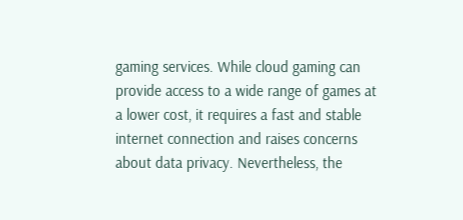gaming services. While cloud gaming can provide access to a wide range of games at a lower cost, it requires a fast and stable internet connection and raises concerns about data privacy. Nevertheless, the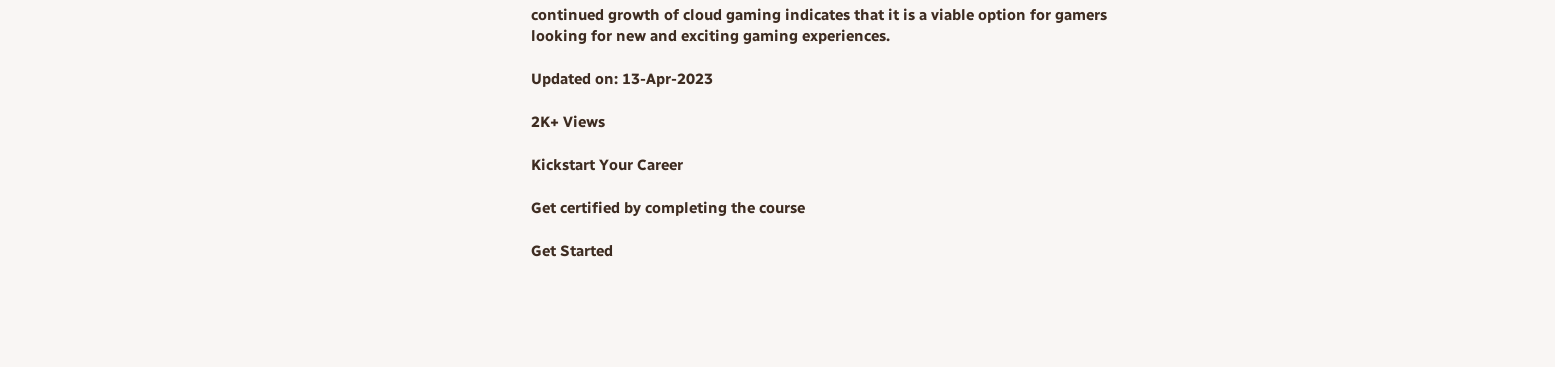continued growth of cloud gaming indicates that it is a viable option for gamers looking for new and exciting gaming experiences.

Updated on: 13-Apr-2023

2K+ Views

Kickstart Your Career

Get certified by completing the course

Get Started